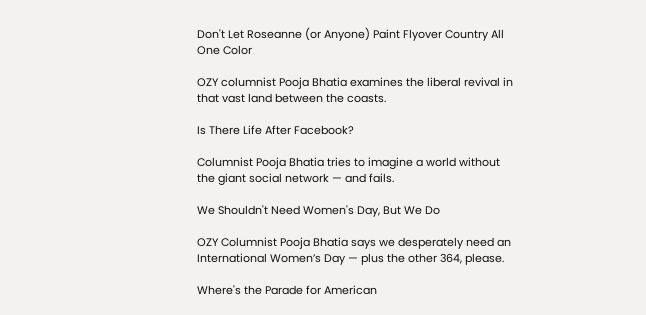Don't Let Roseanne (or Anyone) Paint Flyover Country All One Color

OZY columnist Pooja Bhatia examines the liberal revival in that vast land between the coasts.

Is There Life After Facebook?

Columnist Pooja Bhatia tries to imagine a world without the giant social network — and fails.

We Shouldn't Need Women's Day, But We Do

OZY Columnist Pooja Bhatia says we desperately need an International Women’s Day — plus the other 364, please.

Where's the Parade for American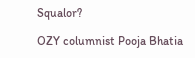Squalor?

OZY columnist Pooja Bhatia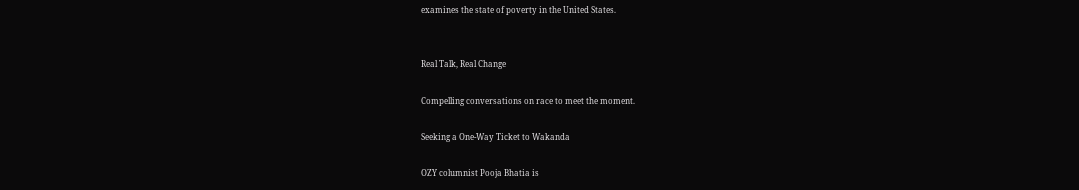examines the state of poverty in the United States.


Real Talk, Real Change

Compelling conversations on race to meet the moment.

Seeking a One-Way Ticket to Wakanda

OZY columnist Pooja Bhatia is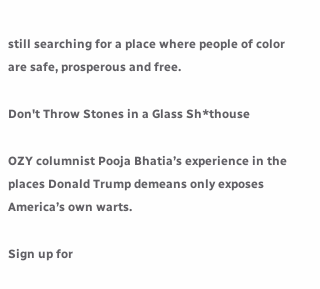still searching for a place where people of color are safe, prosperous and free.

Don't Throw Stones in a Glass Sh*thouse

OZY columnist Pooja Bhatia’s experience in the places Donald Trump demeans only exposes America’s own warts.

Sign up for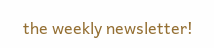the weekly newsletter!